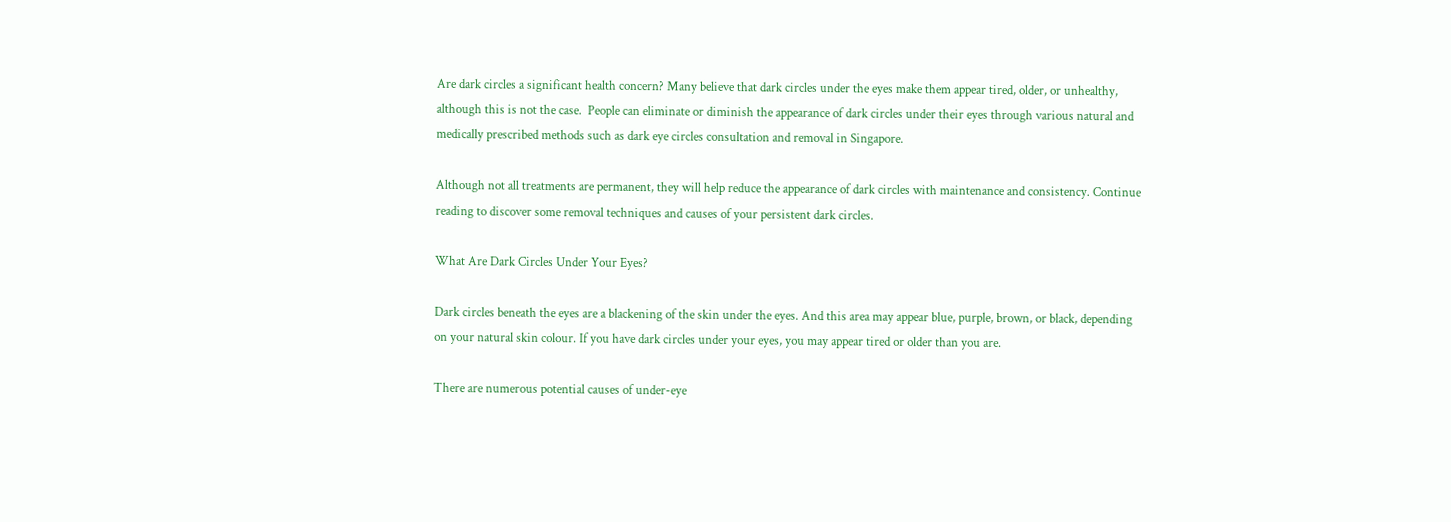Are dark circles a significant health concern? Many believe that dark circles under the eyes make them appear tired, older, or unhealthy, although this is not the case.  People can eliminate or diminish the appearance of dark circles under their eyes through various natural and medically prescribed methods such as dark eye circles consultation and removal in Singapore.

Although not all treatments are permanent, they will help reduce the appearance of dark circles with maintenance and consistency. Continue reading to discover some removal techniques and causes of your persistent dark circles.

What Are Dark Circles Under Your Eyes?

Dark circles beneath the eyes are a blackening of the skin under the eyes. And this area may appear blue, purple, brown, or black, depending on your natural skin colour. If you have dark circles under your eyes, you may appear tired or older than you are.

There are numerous potential causes of under-eye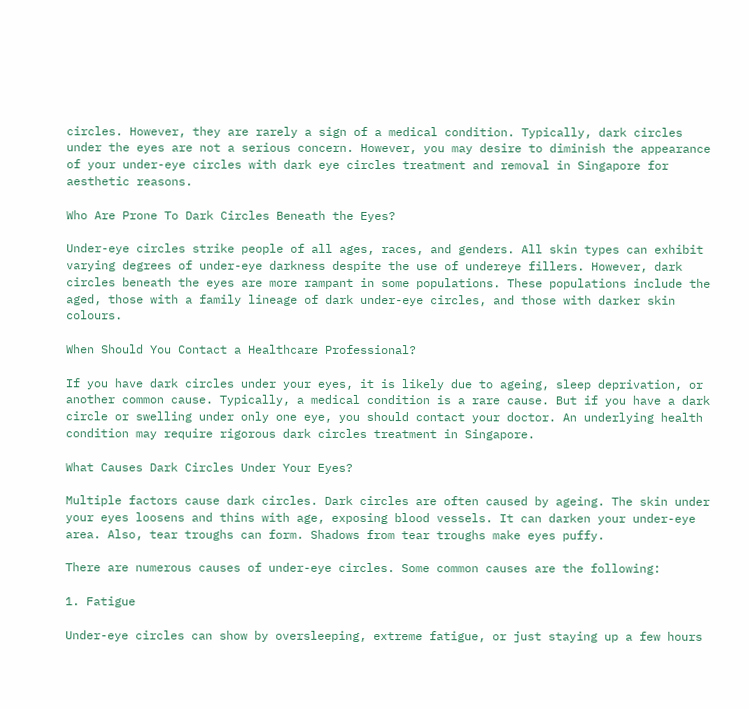circles. However, they are rarely a sign of a medical condition. Typically, dark circles under the eyes are not a serious concern. However, you may desire to diminish the appearance of your under-eye circles with dark eye circles treatment and removal in Singapore for aesthetic reasons.

Who Are Prone To Dark Circles Beneath the Eyes?

Under-eye circles strike people of all ages, races, and genders. All skin types can exhibit varying degrees of under-eye darkness despite the use of undereye fillers. However, dark circles beneath the eyes are more rampant in some populations. These populations include the aged, those with a family lineage of dark under-eye circles, and those with darker skin colours.

When Should You Contact a Healthcare Professional?

If you have dark circles under your eyes, it is likely due to ageing, sleep deprivation, or another common cause. Typically, a medical condition is a rare cause. But if you have a dark circle or swelling under only one eye, you should contact your doctor. An underlying health condition may require rigorous dark circles treatment in Singapore.

What Causes Dark Circles Under Your Eyes?

Multiple factors cause dark circles. Dark circles are often caused by ageing. The skin under your eyes loosens and thins with age, exposing blood vessels. It can darken your under-eye area. Also, tear troughs can form. Shadows from tear troughs make eyes puffy.

There are numerous causes of under-eye circles. Some common causes are the following:

1. Fatigue

Under-eye circles can show by oversleeping, extreme fatigue, or just staying up a few hours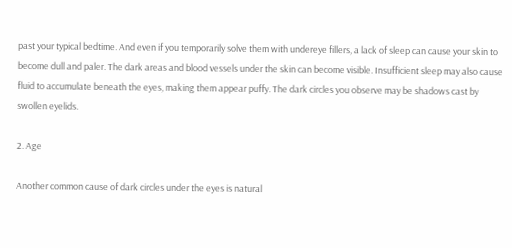past your typical bedtime. And even if you temporarily solve them with undereye fillers, a lack of sleep can cause your skin to become dull and paler. The dark areas and blood vessels under the skin can become visible. Insufficient sleep may also cause fluid to accumulate beneath the eyes, making them appear puffy. The dark circles you observe may be shadows cast by swollen eyelids.

2. Age

Another common cause of dark circles under the eyes is natural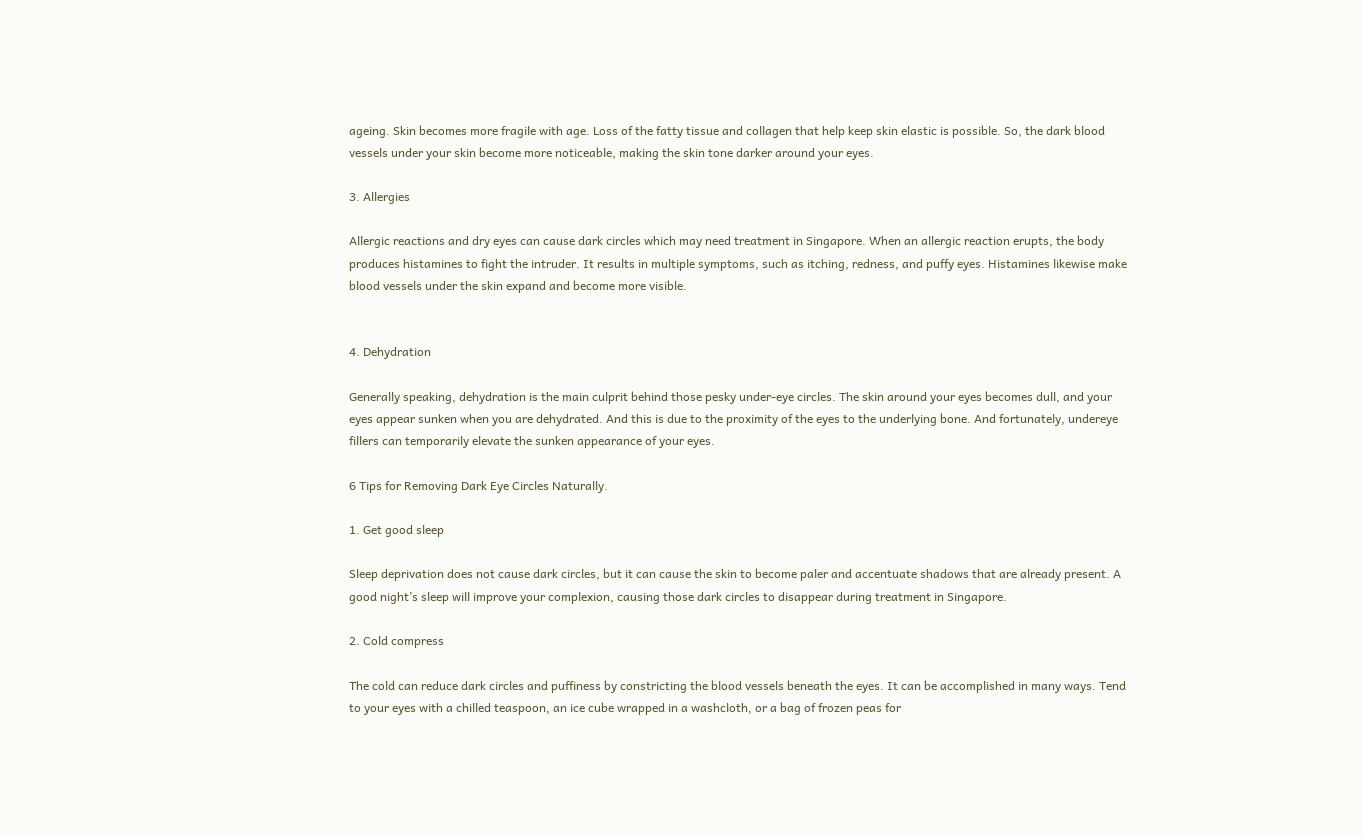ageing. Skin becomes more fragile with age. Loss of the fatty tissue and collagen that help keep skin elastic is possible. So, the dark blood vessels under your skin become more noticeable, making the skin tone darker around your eyes.

3. Allergies

Allergic reactions and dry eyes can cause dark circles which may need treatment in Singapore. When an allergic reaction erupts, the body produces histamines to fight the intruder. It results in multiple symptoms, such as itching, redness, and puffy eyes. Histamines likewise make blood vessels under the skin expand and become more visible.


4. Dehydration

Generally speaking, dehydration is the main culprit behind those pesky under-eye circles. The skin around your eyes becomes dull, and your eyes appear sunken when you are dehydrated. And this is due to the proximity of the eyes to the underlying bone. And fortunately, undereye fillers can temporarily elevate the sunken appearance of your eyes.

6 Tips for Removing Dark Eye Circles Naturally.

1. Get good sleep

Sleep deprivation does not cause dark circles, but it can cause the skin to become paler and accentuate shadows that are already present. A good night’s sleep will improve your complexion, causing those dark circles to disappear during treatment in Singapore.

2. Cold compress

The cold can reduce dark circles and puffiness by constricting the blood vessels beneath the eyes. It can be accomplished in many ways. Tend to your eyes with a chilled teaspoon, an ice cube wrapped in a washcloth, or a bag of frozen peas for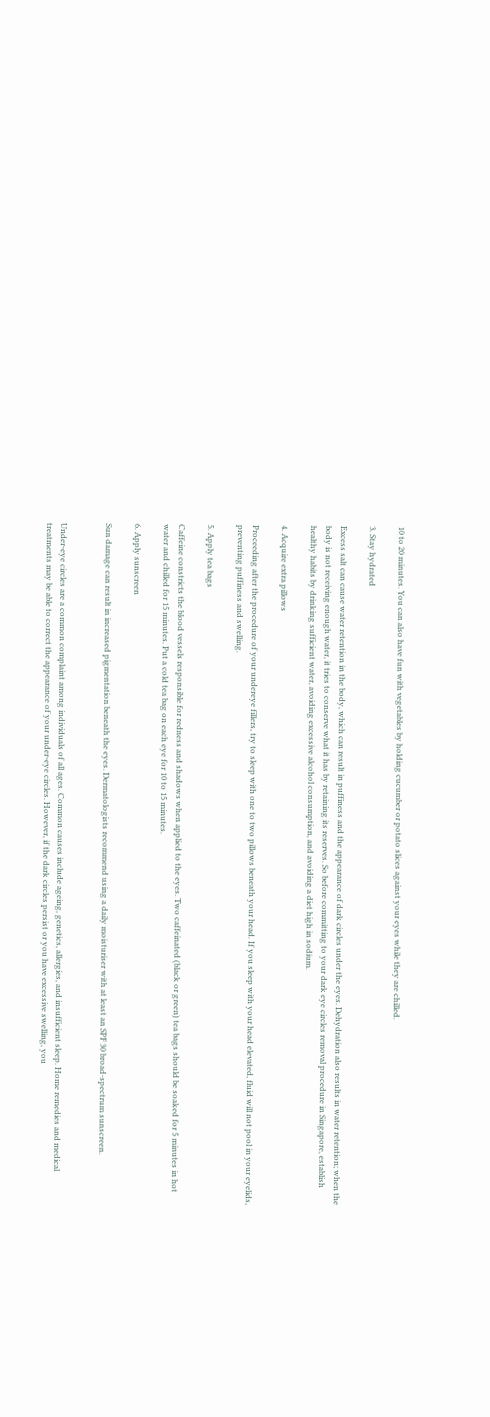10 to 20 minutes. You can also have fun with vegetables by holding cucumber or potato slices against your eyes while they are chilled.

3. Stay hydrated

Excess salt can cause water retention in the body, which can result in puffiness and the appearance of dark circles under the eyes. Dehydration also results in water retention; when the body is not receiving enough water, it tries to conserve what it has by retaining its reserves. So before committing to your dark eye circles removal procedure in Singapore, establish healthy habits by drinking sufficient water, avoiding excessive alcohol consumption, and avoiding a diet high in sodium.

4. Acquire extra pillows

Proceeding after the procedure of your undereye fillers, try to sleep with one to two pillows beneath your head. If you sleep with your head elevated, fluid will not pool in your eyelids, preventing puffiness and swelling.

5. Apply tea bags

Caffeine constricts the blood vessels responsible for redness and shadows when applied to the eyes. Two caffeinated (black or green) tea bags should be soaked for 5 minutes in hot water and chilled for 15 minutes. Put a cold tea bag on each eye for 10 to 15 minutes.

6. Apply sunscreen

Sun damage can result in increased pigmentation beneath the eyes. Dermatologists recommend using a daily moisturiser with at least an SPF 30 broad-spectrum sunscreen.


Under-eye circles are a common complaint among individuals of all ages. Common causes include ageing, genetics, allergies, and insufficient sleep. Home remedies and medical treatments may be able to correct the appearance of your under-eye circles. However, if the dark circles persist or you have excessive swelling, you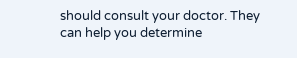should consult your doctor. They can help you determine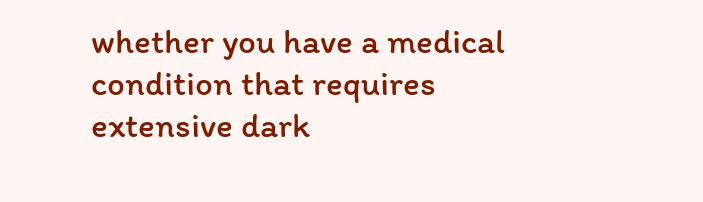whether you have a medical condition that requires extensive dark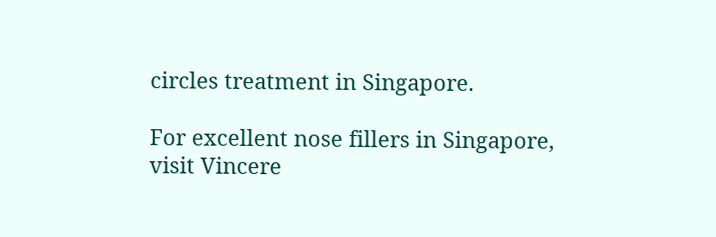circles treatment in Singapore.

For excellent nose fillers in Singapore, visit Vincere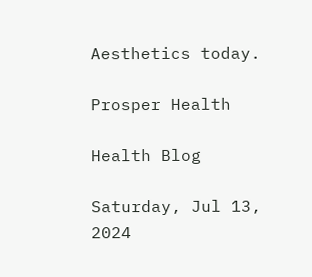Aesthetics today.

Prosper Health

Health Blog

Saturday, Jul 13, 2024